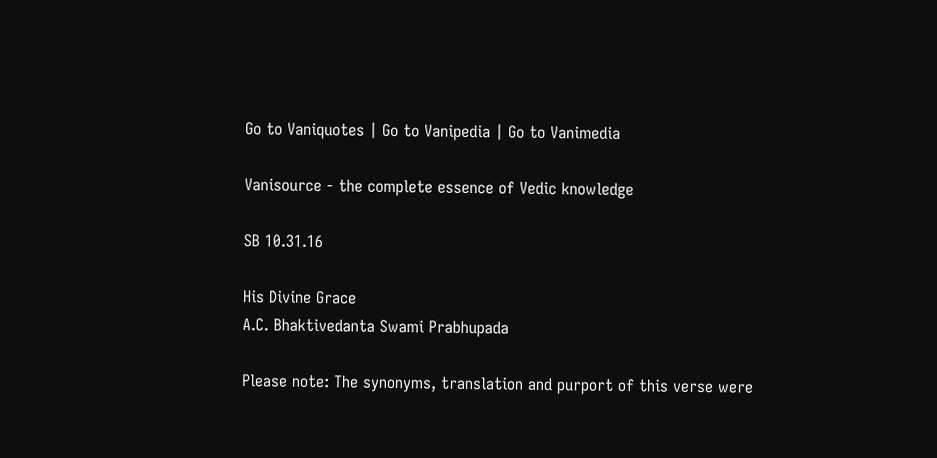Go to Vaniquotes | Go to Vanipedia | Go to Vanimedia

Vanisource - the complete essence of Vedic knowledge

SB 10.31.16

His Divine Grace
A.C. Bhaktivedanta Swami Prabhupada

Please note: The synonyms, translation and purport of this verse were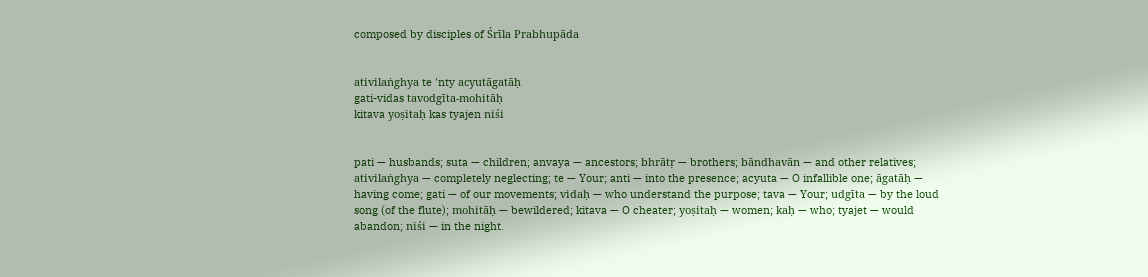composed by disciples of Śrīla Prabhupāda


ativilaṅghya te 'nty acyutāgatāḥ
gati-vidas tavodgīta-mohitāḥ
kitava yoṣitaḥ kas tyajen niśi


pati — husbands; suta — children; anvaya — ancestors; bhrātṛ — brothers; bāndhavān — and other relatives; ativilaṅghya — completely neglecting; te — Your; anti — into the presence; acyuta — O infallible one; āgatāḥ — having come; gati — of our movements; vidaḥ — who understand the purpose; tava — Your; udgīta — by the loud song (of the flute); mohitāḥ — bewildered; kitava — O cheater; yoṣitaḥ — women; kaḥ — who; tyajet — would abandon; niśi — in the night.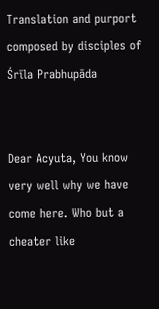Translation and purport composed by disciples of Śrīla Prabhupāda


Dear Acyuta, You know very well why we have come here. Who but a cheater like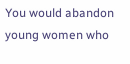You would abandon young women who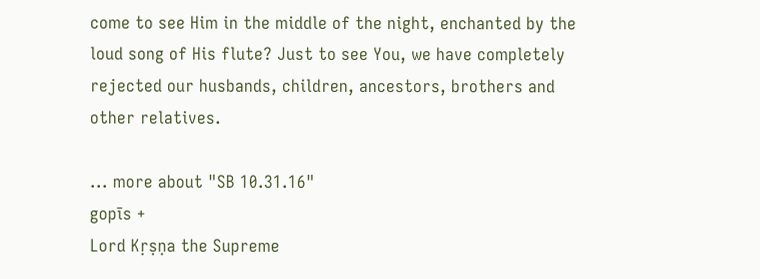come to see Him in the middle of the night, enchanted by the loud song of His flute? Just to see You, we have completely rejected our husbands, children, ancestors, brothers and other relatives.

... more about "SB 10.31.16"
gopīs +
Lord Kṛṣṇa the Supreme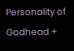Personality of Godhead +